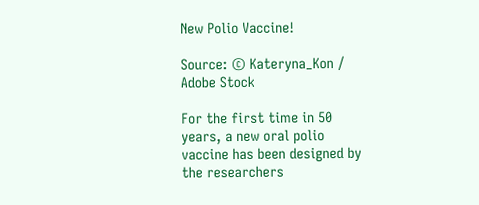New Polio Vaccine!

Source: © Kateryna_Kon / Adobe Stock

For the first time in 50 years, a new oral polio vaccine has been designed by the researchers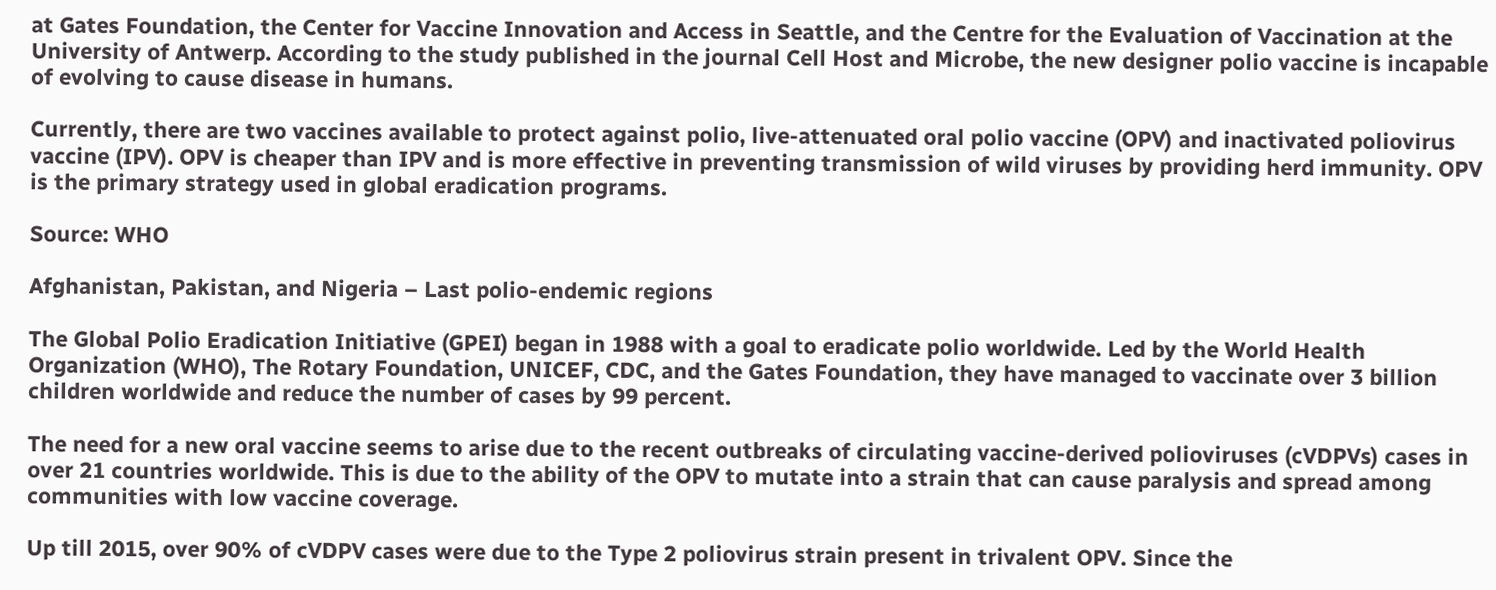at Gates Foundation, the Center for Vaccine Innovation and Access in Seattle, and the Centre for the Evaluation of Vaccination at the University of Antwerp. According to the study published in the journal Cell Host and Microbe, the new designer polio vaccine is incapable of evolving to cause disease in humans.

Currently, there are two vaccines available to protect against polio, live-attenuated oral polio vaccine (OPV) and inactivated poliovirus vaccine (IPV). OPV is cheaper than IPV and is more effective in preventing transmission of wild viruses by providing herd immunity. OPV is the primary strategy used in global eradication programs.

Source: WHO

Afghanistan, Pakistan, and Nigeria – Last polio-endemic regions

The Global Polio Eradication Initiative (GPEI) began in 1988 with a goal to eradicate polio worldwide. Led by the World Health Organization (WHO), The Rotary Foundation, UNICEF, CDC, and the Gates Foundation, they have managed to vaccinate over 3 billion children worldwide and reduce the number of cases by 99 percent.

The need for a new oral vaccine seems to arise due to the recent outbreaks of circulating vaccine-derived polioviruses (cVDPVs) cases in over 21 countries worldwide. This is due to the ability of the OPV to mutate into a strain that can cause paralysis and spread among communities with low vaccine coverage.

Up till 2015, over 90% of cVDPV cases were due to the Type 2 poliovirus strain present in trivalent OPV. Since the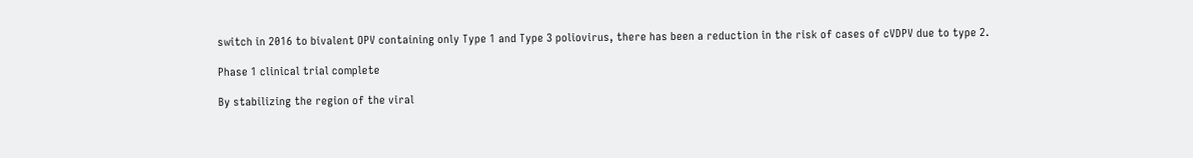switch in 2016 to bivalent OPV containing only Type 1 and Type 3 poliovirus, there has been a reduction in the risk of cases of cVDPV due to type 2.

Phase 1 clinical trial complete

By stabilizing the region of the viral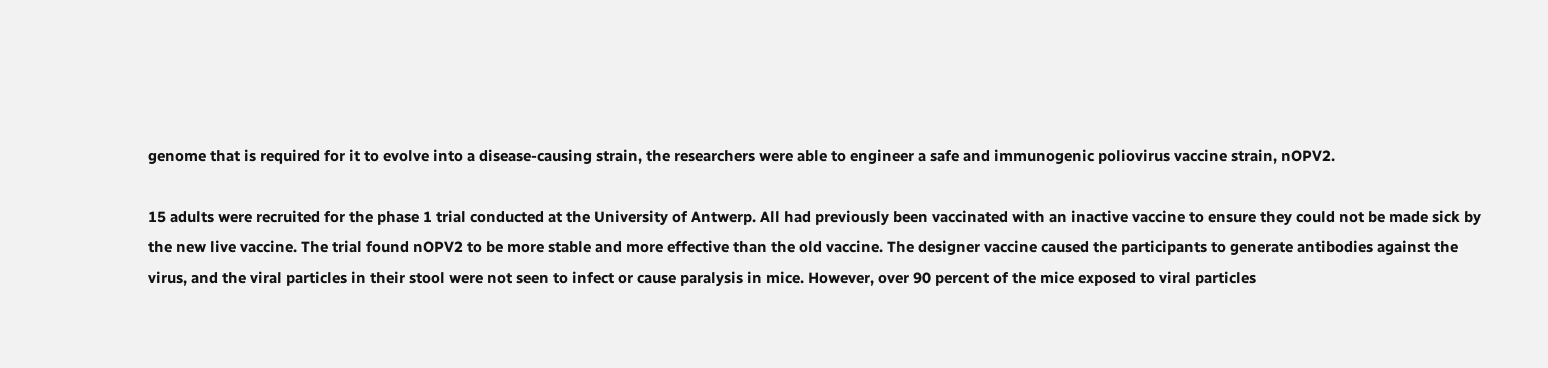genome that is required for it to evolve into a disease-causing strain, the researchers were able to engineer a safe and immunogenic poliovirus vaccine strain, nOPV2.

15 adults were recruited for the phase 1 trial conducted at the University of Antwerp. All had previously been vaccinated with an inactive vaccine to ensure they could not be made sick by the new live vaccine. The trial found nOPV2 to be more stable and more effective than the old vaccine. The designer vaccine caused the participants to generate antibodies against the virus, and the viral particles in their stool were not seen to infect or cause paralysis in mice. However, over 90 percent of the mice exposed to viral particles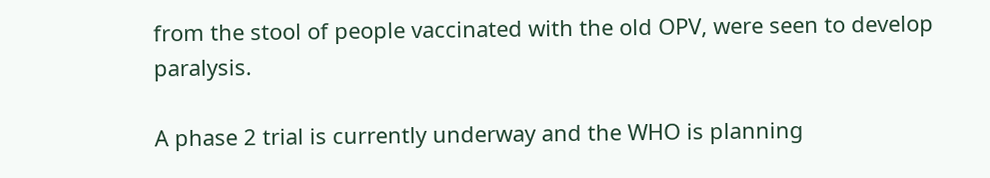from the stool of people vaccinated with the old OPV, were seen to develop paralysis.

A phase 2 trial is currently underway and the WHO is planning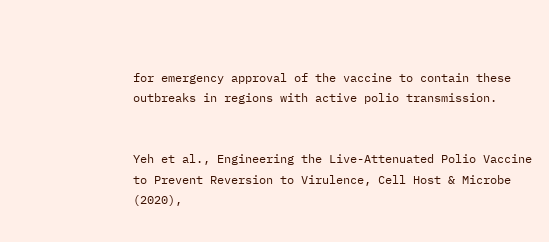for emergency approval of the vaccine to contain these outbreaks in regions with active polio transmission.


Yeh et al., Engineering the Live-Attenuated Polio Vaccine to Prevent Reversion to Virulence, Cell Host & Microbe (2020),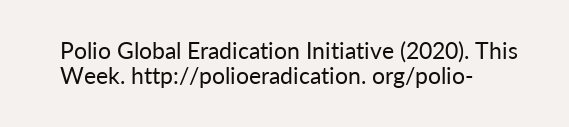Polio Global Eradication Initiative (2020). This Week. http://polioeradication. org/polio-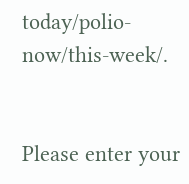today/polio-now/this-week/.


Please enter your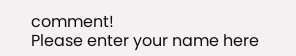comment!
Please enter your name here